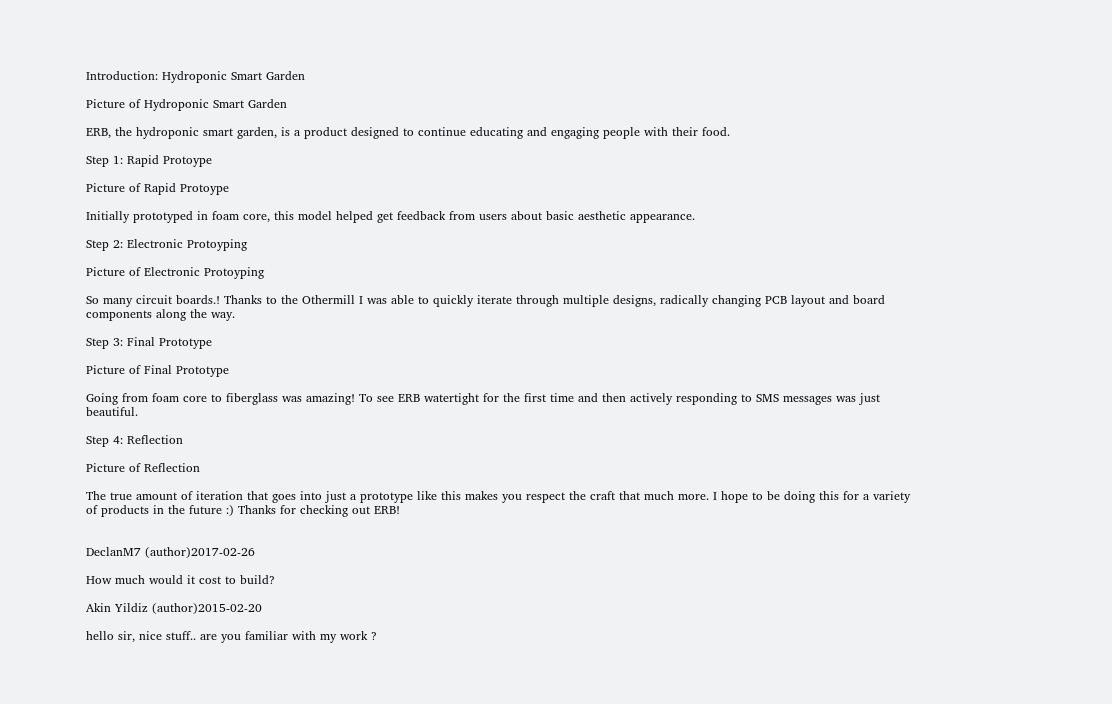Introduction: Hydroponic Smart Garden

Picture of Hydroponic Smart Garden

ERB, the hydroponic smart garden, is a product designed to continue educating and engaging people with their food.

Step 1: Rapid Protoype

Picture of Rapid Protoype

Initially prototyped in foam core, this model helped get feedback from users about basic aesthetic appearance.

Step 2: Electronic Protoyping

Picture of Electronic Protoyping

So many circuit boards.! Thanks to the Othermill I was able to quickly iterate through multiple designs, radically changing PCB layout and board components along the way.

Step 3: Final Prototype

Picture of Final Prototype

Going from foam core to fiberglass was amazing! To see ERB watertight for the first time and then actively responding to SMS messages was just beautiful.

Step 4: Reflection

Picture of Reflection

The true amount of iteration that goes into just a prototype like this makes you respect the craft that much more. I hope to be doing this for a variety of products in the future :) Thanks for checking out ERB!


DeclanM7 (author)2017-02-26

How much would it cost to build?

Akin Yildiz (author)2015-02-20

hello sir, nice stuff.. are you familiar with my work ?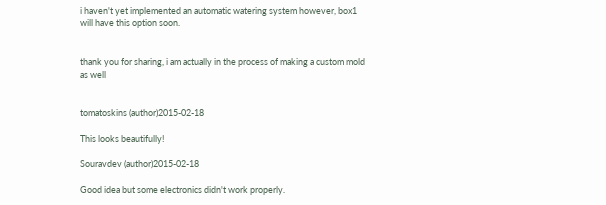i haven't yet implemented an automatic watering system however, box1 will have this option soon.


thank you for sharing, i am actually in the process of making a custom mold as well


tomatoskins (author)2015-02-18

This looks beautifully!

Souravdev (author)2015-02-18

Good idea but some electronics didn't work properly.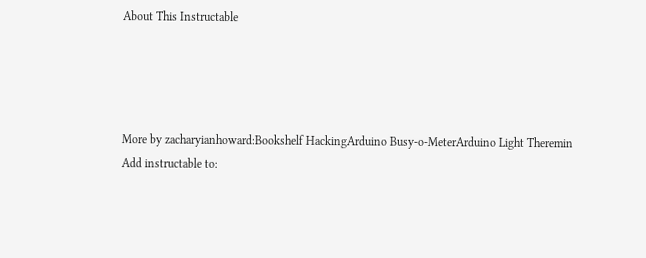About This Instructable




More by zacharyianhoward:Bookshelf HackingArduino Busy-o-MeterArduino Light Theremin
Add instructable to: